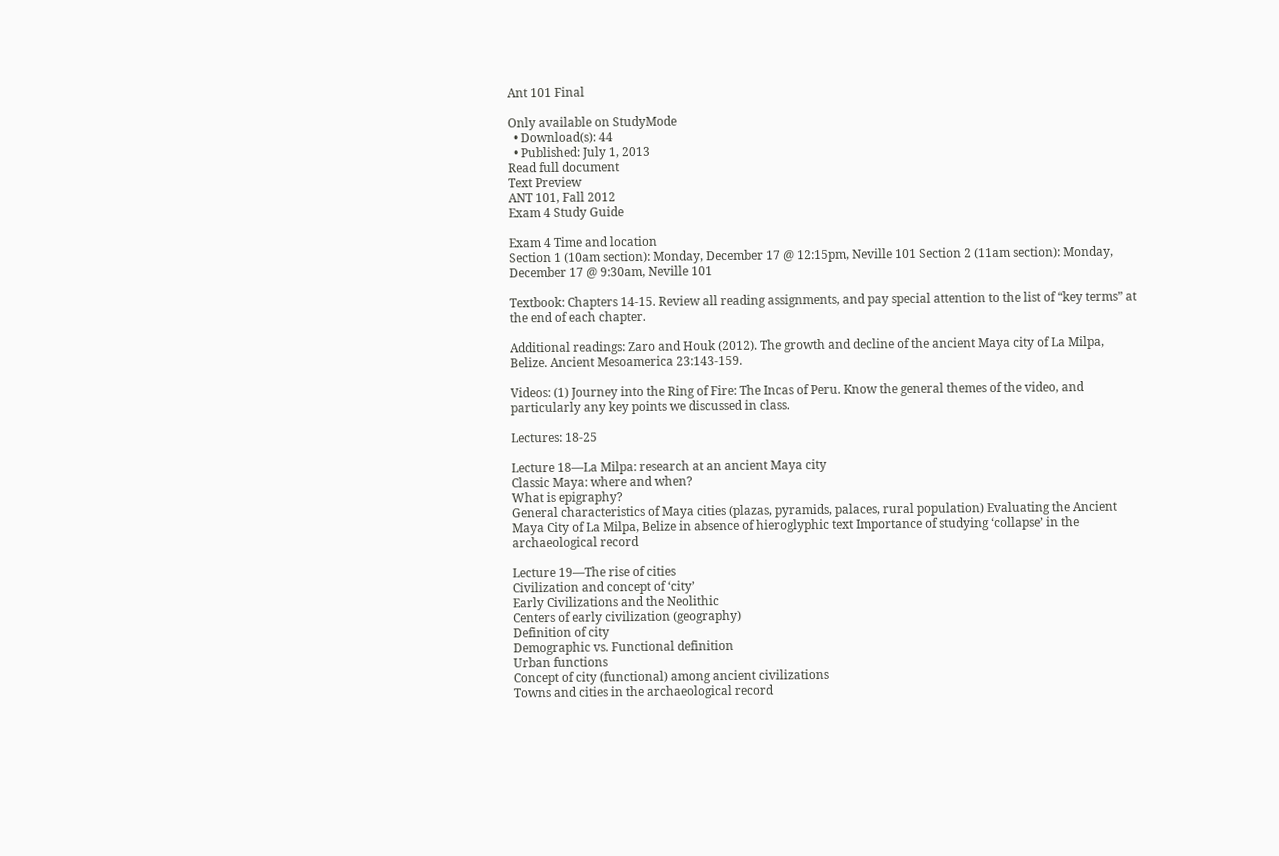Ant 101 Final

Only available on StudyMode
  • Download(s): 44
  • Published: July 1, 2013
Read full document
Text Preview
ANT 101, Fall 2012
Exam 4 Study Guide

Exam 4 Time and location
Section 1 (10am section): Monday, December 17 @ 12:15pm, Neville 101 Section 2 (11am section): Monday, December 17 @ 9:30am, Neville 101

Textbook: Chapters 14-15. Review all reading assignments, and pay special attention to the list of “key terms” at the end of each chapter.

Additional readings: Zaro and Houk (2012). The growth and decline of the ancient Maya city of La Milpa, Belize. Ancient Mesoamerica 23:143-159.

Videos: (1) Journey into the Ring of Fire: The Incas of Peru. Know the general themes of the video, and particularly any key points we discussed in class.

Lectures: 18-25

Lecture 18—La Milpa: research at an ancient Maya city
Classic Maya: where and when?
What is epigraphy?
General characteristics of Maya cities (plazas, pyramids, palaces, rural population) Evaluating the Ancient Maya City of La Milpa, Belize in absence of hieroglyphic text Importance of studying ‘collapse’ in the archaeological record

Lecture 19—The rise of cities
Civilization and concept of ‘city’
Early Civilizations and the Neolithic
Centers of early civilization (geography)
Definition of city
Demographic vs. Functional definition
Urban functions
Concept of city (functional) among ancient civilizations
Towns and cities in the archaeological record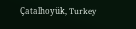Çatalhoyük, Turkey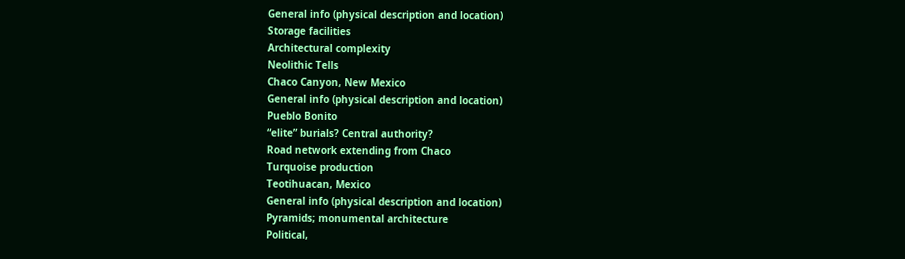General info (physical description and location)
Storage facilities
Architectural complexity
Neolithic Tells
Chaco Canyon, New Mexico
General info (physical description and location)
Pueblo Bonito
“elite” burials? Central authority?
Road network extending from Chaco
Turquoise production
Teotihuacan, Mexico
General info (physical description and location)
Pyramids; monumental architecture
Political,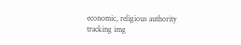economic, religious authority
tracking img